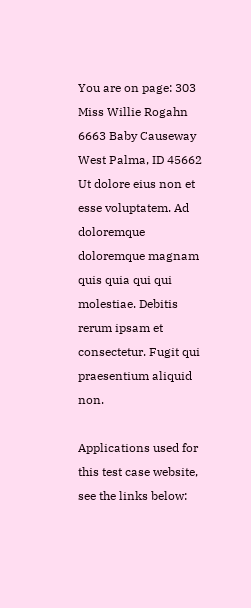You are on page: 303
Miss Willie Rogahn
6663 Baby Causeway West Palma, ID 45662
Ut dolore eius non et esse voluptatem. Ad doloremque doloremque magnam quis quia qui qui molestiae. Debitis rerum ipsam et consectetur. Fugit qui praesentium aliquid non.

Applications used for this test case website, see the links below: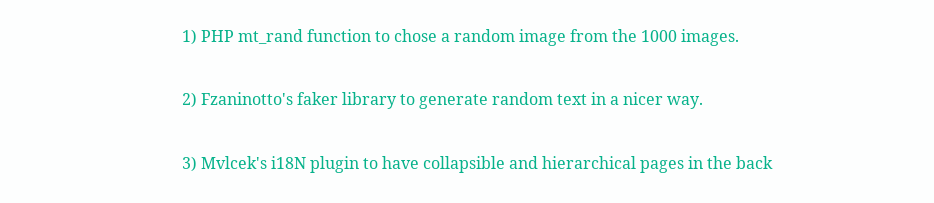1) PHP mt_rand function to chose a random image from the 1000 images.

2) Fzaninotto's faker library to generate random text in a nicer way.

3) Mvlcek's i18N plugin to have collapsible and hierarchical pages in the back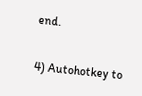end.

4) Autohotkey to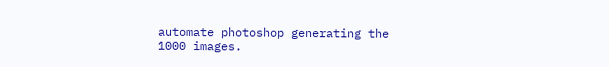automate photoshop generating the 1000 images.